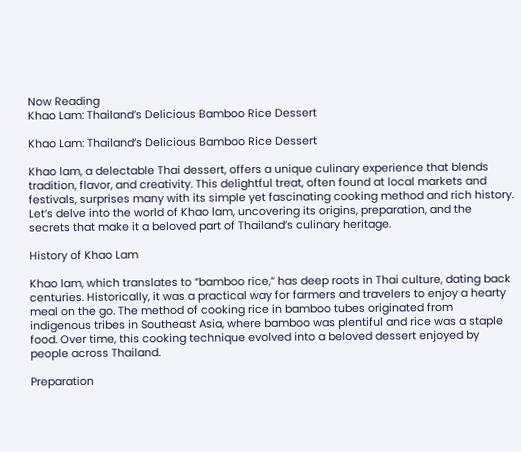Now Reading
Khao Lam: Thailand’s Delicious Bamboo Rice Dessert

Khao Lam: Thailand’s Delicious Bamboo Rice Dessert

Khao lam, a delectable Thai dessert, offers a unique culinary experience that blends tradition, flavor, and creativity. This delightful treat, often found at local markets and festivals, surprises many with its simple yet fascinating cooking method and rich history. Let’s delve into the world of Khao lam, uncovering its origins, preparation, and the secrets that make it a beloved part of Thailand’s culinary heritage.

History of Khao Lam

Khao lam, which translates to “bamboo rice,” has deep roots in Thai culture, dating back centuries. Historically, it was a practical way for farmers and travelers to enjoy a hearty meal on the go. The method of cooking rice in bamboo tubes originated from indigenous tribes in Southeast Asia, where bamboo was plentiful and rice was a staple food. Over time, this cooking technique evolved into a beloved dessert enjoyed by people across Thailand.

Preparation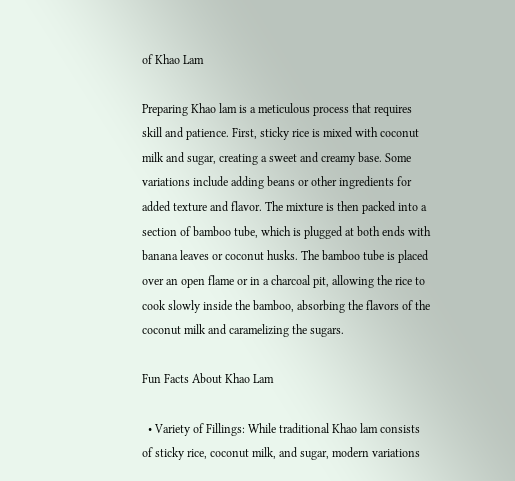of Khao Lam

Preparing Khao lam is a meticulous process that requires skill and patience. First, sticky rice is mixed with coconut milk and sugar, creating a sweet and creamy base. Some variations include adding beans or other ingredients for added texture and flavor. The mixture is then packed into a section of bamboo tube, which is plugged at both ends with banana leaves or coconut husks. The bamboo tube is placed over an open flame or in a charcoal pit, allowing the rice to cook slowly inside the bamboo, absorbing the flavors of the coconut milk and caramelizing the sugars.

Fun Facts About Khao Lam

  • Variety of Fillings: While traditional Khao lam consists of sticky rice, coconut milk, and sugar, modern variations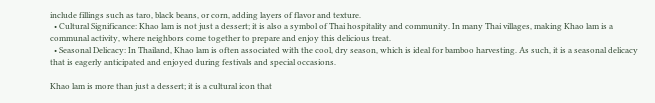include fillings such as taro, black beans, or corn, adding layers of flavor and texture.
  • Cultural Significance: Khao lam is not just a dessert; it is also a symbol of Thai hospitality and community. In many Thai villages, making Khao lam is a communal activity, where neighbors come together to prepare and enjoy this delicious treat.
  • Seasonal Delicacy: In Thailand, Khao lam is often associated with the cool, dry season, which is ideal for bamboo harvesting. As such, it is a seasonal delicacy that is eagerly anticipated and enjoyed during festivals and special occasions.

Khao lam is more than just a dessert; it is a cultural icon that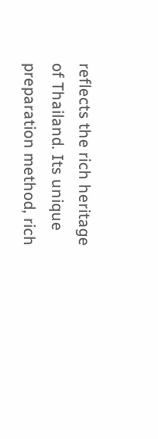reflects the rich heritage of Thailand. Its unique preparation method, rich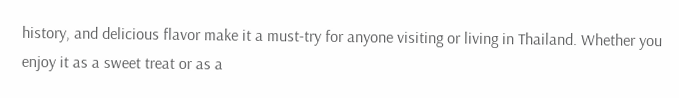history, and delicious flavor make it a must-try for anyone visiting or living in Thailand. Whether you enjoy it as a sweet treat or as a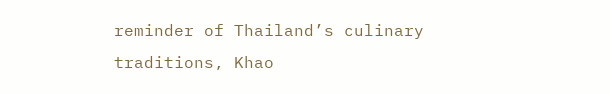reminder of Thailand’s culinary traditions, Khao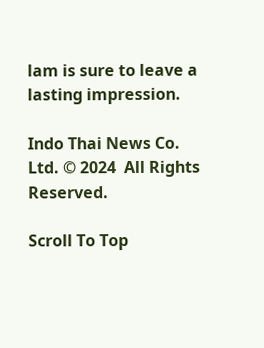lam is sure to leave a lasting impression.

Indo Thai News Co. Ltd. © 2024  All Rights Reserved.

Scroll To Top